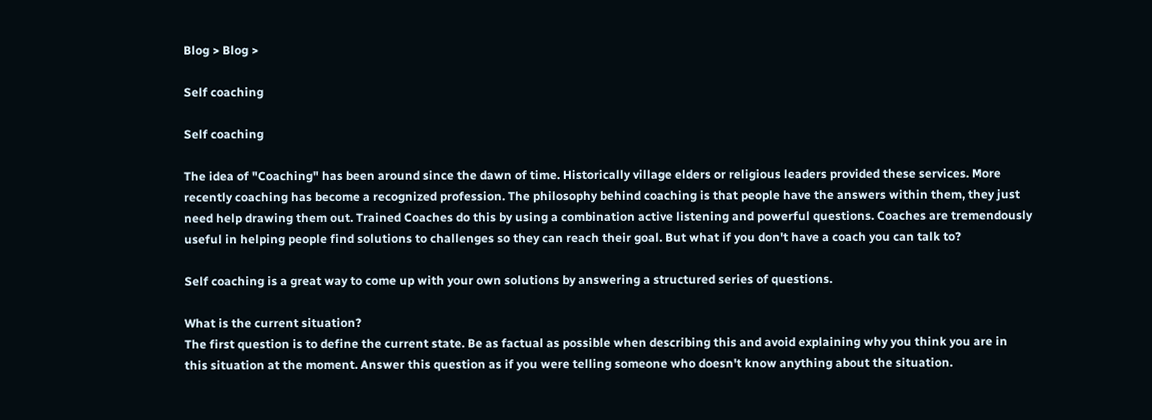Blog > Blog >

Self coaching

Self coaching

The idea of "Coaching" has been around since the dawn of time. Historically village elders or religious leaders provided these services. More recently coaching has become a recognized profession. The philosophy behind coaching is that people have the answers within them, they just need help drawing them out. Trained Coaches do this by using a combination active listening and powerful questions. Coaches are tremendously useful in helping people find solutions to challenges so they can reach their goal. But what if you don't have a coach you can talk to?

Self coaching is a great way to come up with your own solutions by answering a structured series of questions.

What is the current situation?
The first question is to define the current state. Be as factual as possible when describing this and avoid explaining why you think you are in this situation at the moment. Answer this question as if you were telling someone who doesn't know anything about the situation.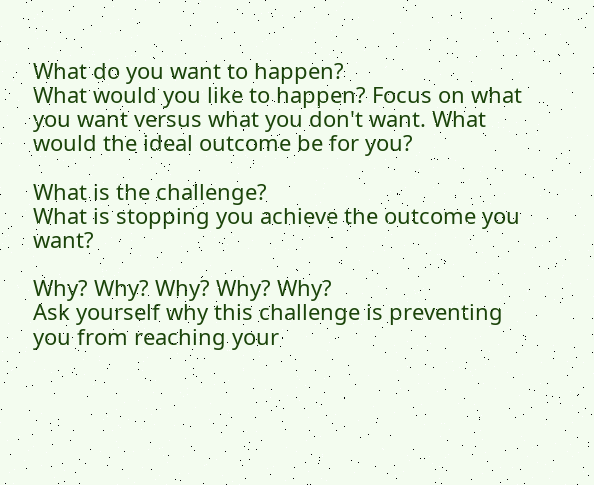What do you want to happen?
What would you like to happen? Focus on what you want versus what you don't want. What would the ideal outcome be for you?

What is the challenge?
What is stopping you achieve the outcome you want?

Why? Why? Why? Why? Why?
Ask yourself why this challenge is preventing you from reaching your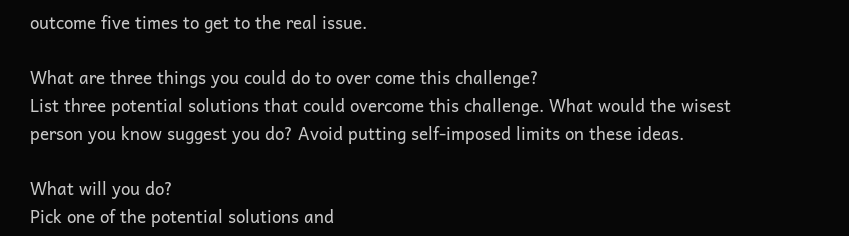outcome five times to get to the real issue.

What are three things you could do to over come this challenge?
List three potential solutions that could overcome this challenge. What would the wisest person you know suggest you do? Avoid putting self-imposed limits on these ideas.

What will you do?
Pick one of the potential solutions and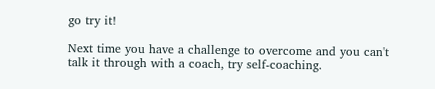go try it!

Next time you have a challenge to overcome and you can't talk it through with a coach, try self-coaching.